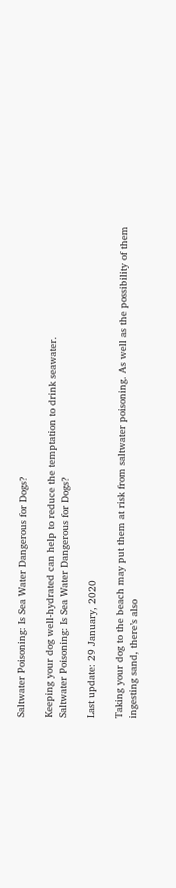Saltwater Poisoning: Is Sea Water Dangerous for Dogs?

Keeping your dog well-hydrated can help to reduce the temptation to drink seawater.
Saltwater Poisoning: Is Sea Water Dangerous for Dogs?

Last update: 29 January, 2020

Taking your dog to the beach may put them at risk from saltwater poisoning. As well as the possibility of them ingesting sand, there’s also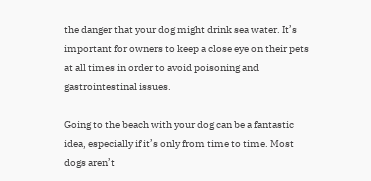the danger that your dog might drink sea water. It’s important for owners to keep a close eye on their pets at all times in order to avoid poisoning and gastrointestinal issues.

Going to the beach with your dog can be a fantastic idea, especially if it’s only from time to time. Most dogs aren’t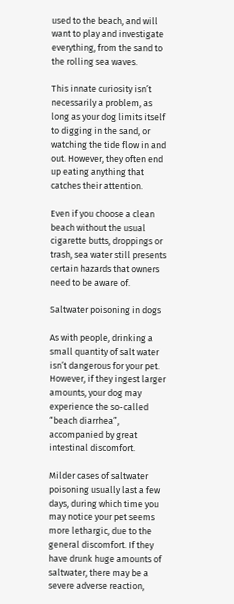used to the beach, and will want to play and investigate everything, from the sand to the rolling sea waves.

This innate curiosity isn’t necessarily a problem, as long as your dog limits itself to digging in the sand, or watching the tide flow in and out. However, they often end up eating anything that catches their attention.

Even if you choose a clean beach without the usual cigarette butts, droppings or trash, sea water still presents certain hazards that owners need to be aware of.

Saltwater poisoning in dogs

As with people, drinking a small quantity of salt water isn’t dangerous for your pet. However, if they ingest larger amounts, your dog may experience the so-called “beach diarrhea”, accompanied by great intestinal discomfort.

Milder cases of saltwater poisoning usually last a few days, during which time you may notice your pet seems more lethargic, due to the general discomfort. If they have drunk huge amounts of saltwater, there may be a severe adverse reaction,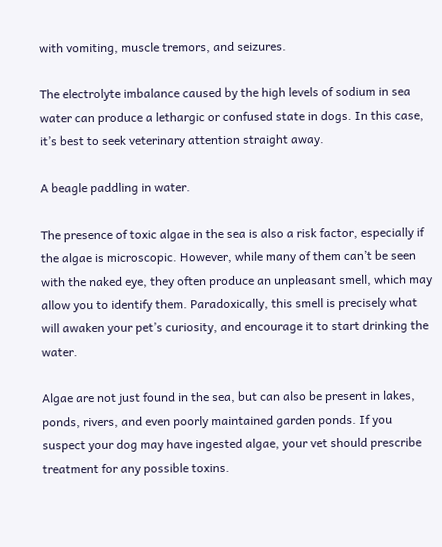with vomiting, muscle tremors, and seizures.

The electrolyte imbalance caused by the high levels of sodium in sea water can produce a lethargic or confused state in dogs. In this case, it’s best to seek veterinary attention straight away.

A beagle paddling in water.

The presence of toxic algae in the sea is also a risk factor, especially if the algae is microscopic. However, while many of them can’t be seen with the naked eye, they often produce an unpleasant smell, which may allow you to identify them. Paradoxically, this smell is precisely what will awaken your pet’s curiosity, and encourage it to start drinking the water.

Algae are not just found in the sea, but can also be present in lakes, ponds, rivers, and even poorly maintained garden ponds. If you suspect your dog may have ingested algae, your vet should prescribe treatment for any possible toxins.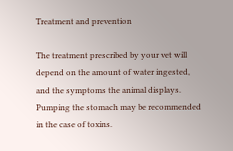Treatment and prevention

The treatment prescribed by your vet will depend on the amount of water ingested, and the symptoms the animal displays. Pumping the stomach may be recommended in the case of toxins.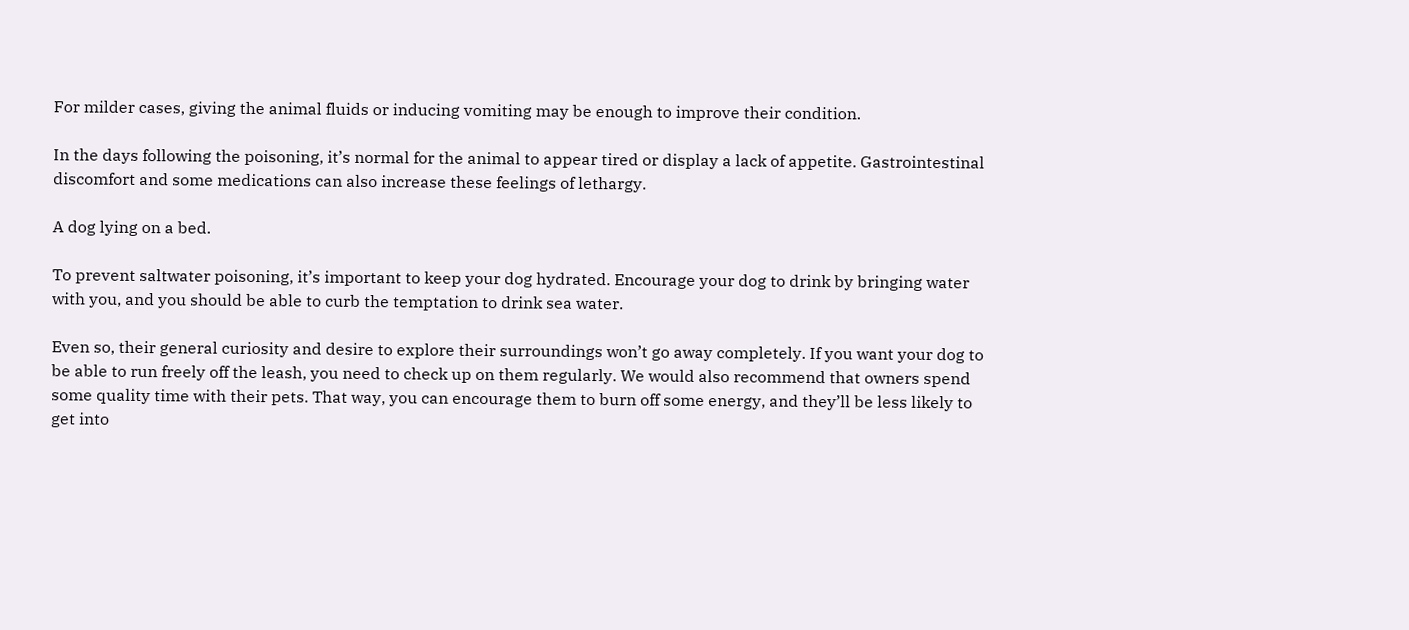For milder cases, giving the animal fluids or inducing vomiting may be enough to improve their condition.

In the days following the poisoning, it’s normal for the animal to appear tired or display a lack of appetite. Gastrointestinal discomfort and some medications can also increase these feelings of lethargy.

A dog lying on a bed.

To prevent saltwater poisoning, it’s important to keep your dog hydrated. Encourage your dog to drink by bringing water with you, and you should be able to curb the temptation to drink sea water.

Even so, their general curiosity and desire to explore their surroundings won’t go away completely. If you want your dog to be able to run freely off the leash, you need to check up on them regularly. We would also recommend that owners spend some quality time with their pets. That way, you can encourage them to burn off some energy, and they’ll be less likely to get into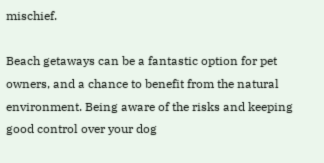mischief.

Beach getaways can be a fantastic option for pet owners, and a chance to benefit from the natural environment. Being aware of the risks and keeping good control over your dog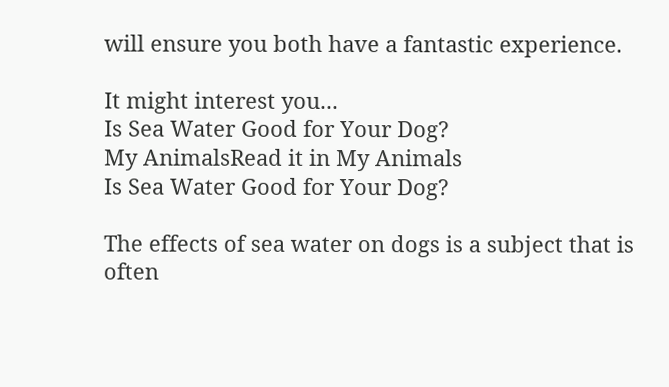will ensure you both have a fantastic experience.

It might interest you...
Is Sea Water Good for Your Dog?
My AnimalsRead it in My Animals
Is Sea Water Good for Your Dog?

The effects of sea water on dogs is a subject that is often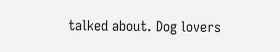talked about. Dog lovers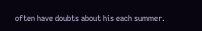often have doubts about his each summer.